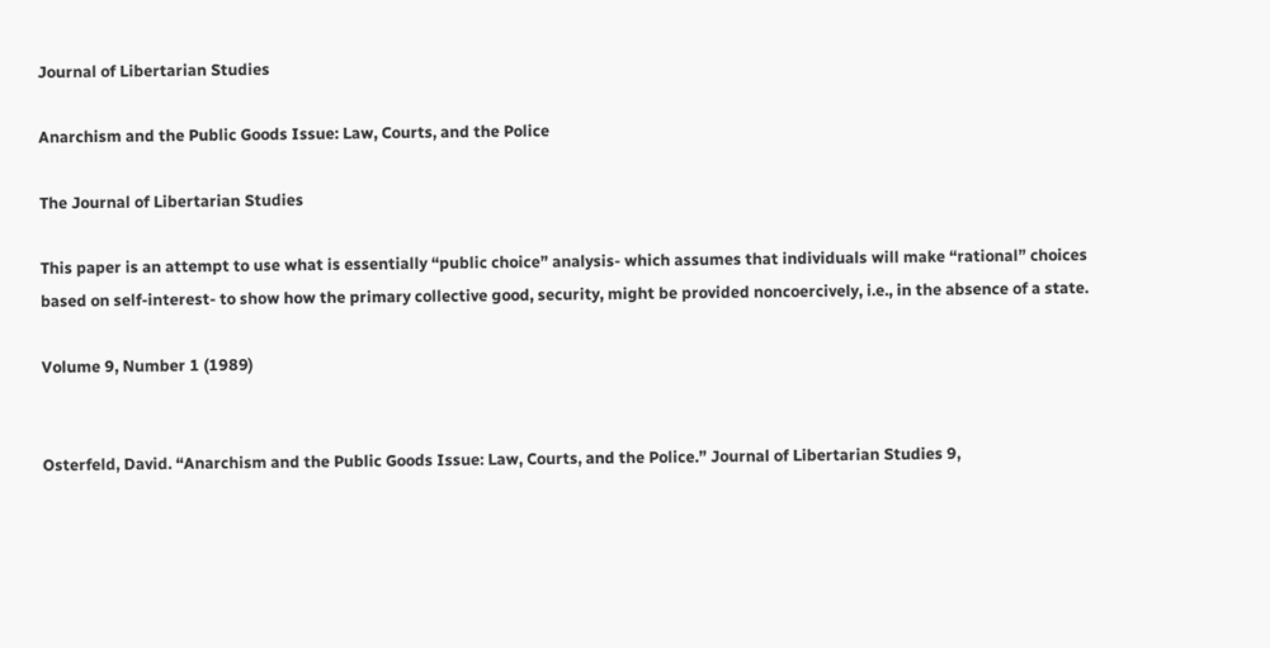Journal of Libertarian Studies

Anarchism and the Public Goods Issue: Law, Courts, and the Police

The Journal of Libertarian Studies

This paper is an attempt to use what is essentially “public choice” analysis- which assumes that individuals will make “rational” choices based on self-interest- to show how the primary collective good, security, might be provided noncoercively, i.e., in the absence of a state.

Volume 9, Number 1 (1989)


Osterfeld, David. “Anarchism and the Public Goods Issue: Law, Courts, and the Police.” Journal of Libertarian Studies 9,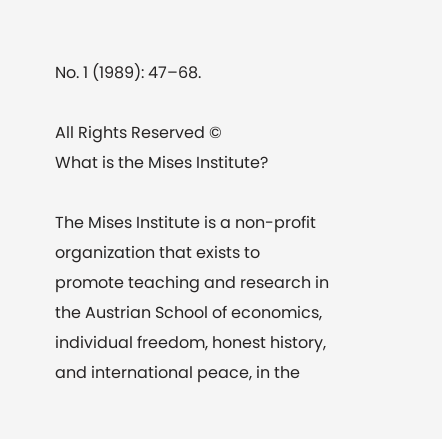No. 1 (1989): 47–68.

All Rights Reserved ©
What is the Mises Institute?

The Mises Institute is a non-profit organization that exists to promote teaching and research in the Austrian School of economics, individual freedom, honest history, and international peace, in the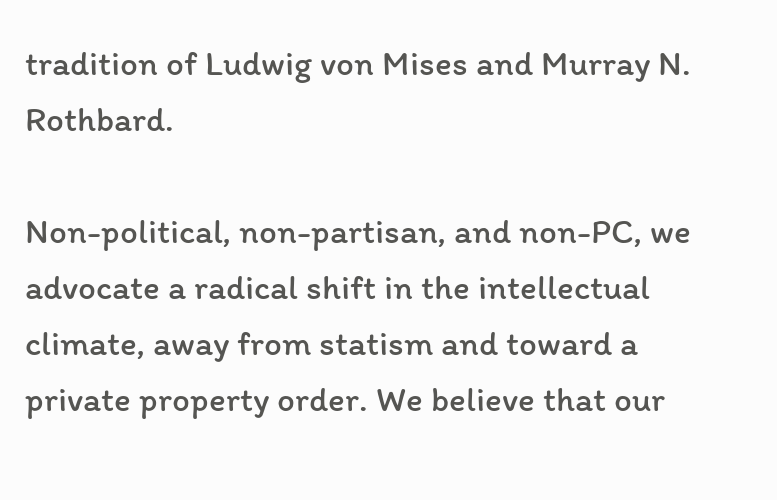tradition of Ludwig von Mises and Murray N. Rothbard.

Non-political, non-partisan, and non-PC, we advocate a radical shift in the intellectual climate, away from statism and toward a private property order. We believe that our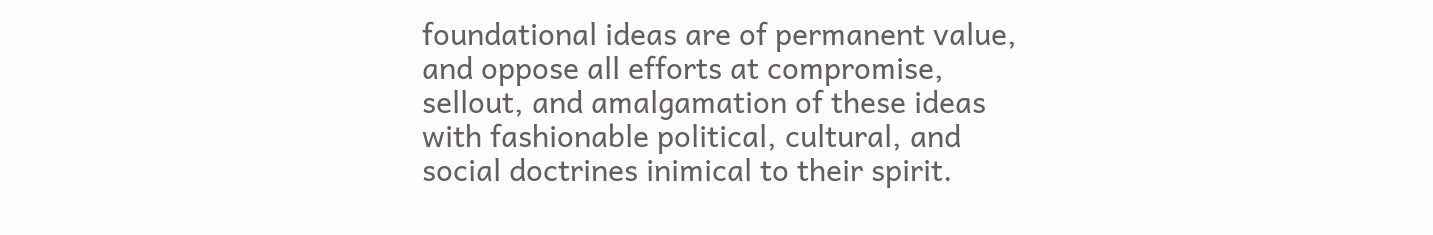foundational ideas are of permanent value, and oppose all efforts at compromise, sellout, and amalgamation of these ideas with fashionable political, cultural, and social doctrines inimical to their spirit.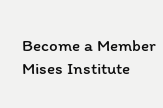Become a Member
Mises Institute